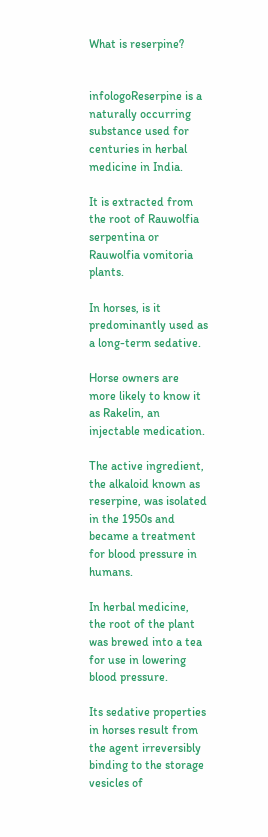What is reserpine?


infologoReserpine is a naturally occurring substance used for centuries in herbal medicine in India.

It is extracted from the root of Rauwolfia serpentina or Rauwolfia vomitoria plants.

In horses, is it predominantly used as a long-term sedative.

Horse owners are more likely to know it as Rakelin, an injectable medication.

The active ingredient, the alkaloid known as reserpine, was isolated in the 1950s and became a treatment for blood pressure in humans.

In herbal medicine, the root of the plant was brewed into a tea for use in lowering blood pressure.

Its sedative properties in horses result from the agent irreversibly binding to the storage vesicles of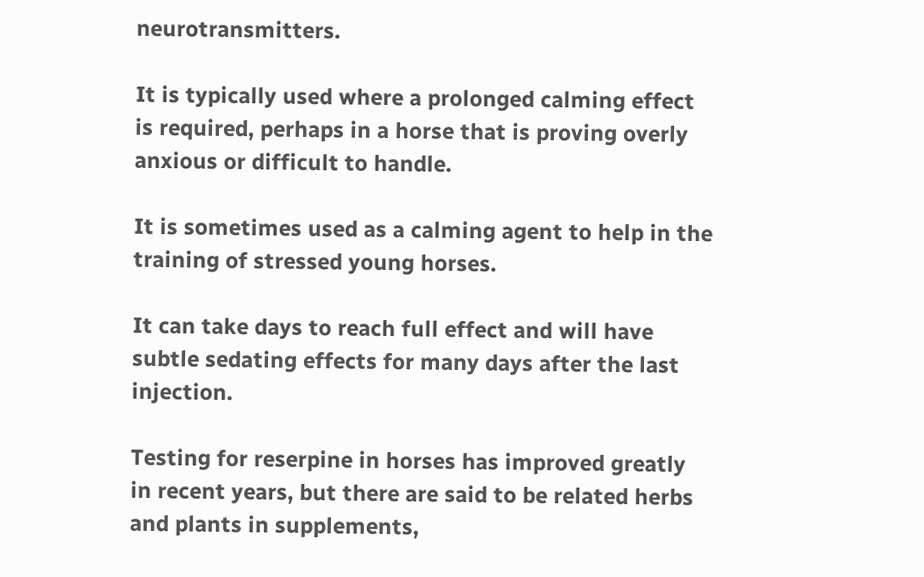neurotransmitters.

It is typically used where a prolonged calming effect is required, perhaps in a horse that is proving overly anxious or difficult to handle.

It is sometimes used as a calming agent to help in the training of stressed young horses.

It can take days to reach full effect and will have subtle sedating effects for many days after the last injection.

Testing for reserpine in horses has improved greatly in recent years, but there are said to be related herbs and plants in supplements,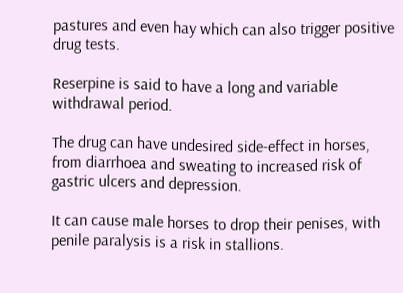pastures and even hay which can also trigger positive drug tests.

Reserpine is said to have a long and variable withdrawal period.

The drug can have undesired side-effect in horses, from diarrhoea and sweating to increased risk of gastric ulcers and depression.

It can cause male horses to drop their penises, with penile paralysis is a risk in stallions.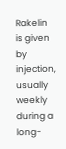Rakelin is given by injection, usually weekly during a long-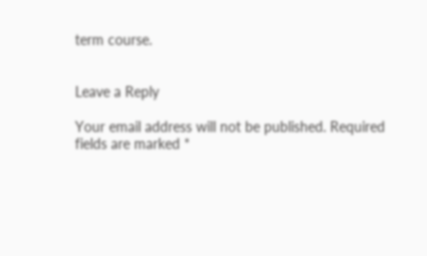term course.


Leave a Reply

Your email address will not be published. Required fields are marked *